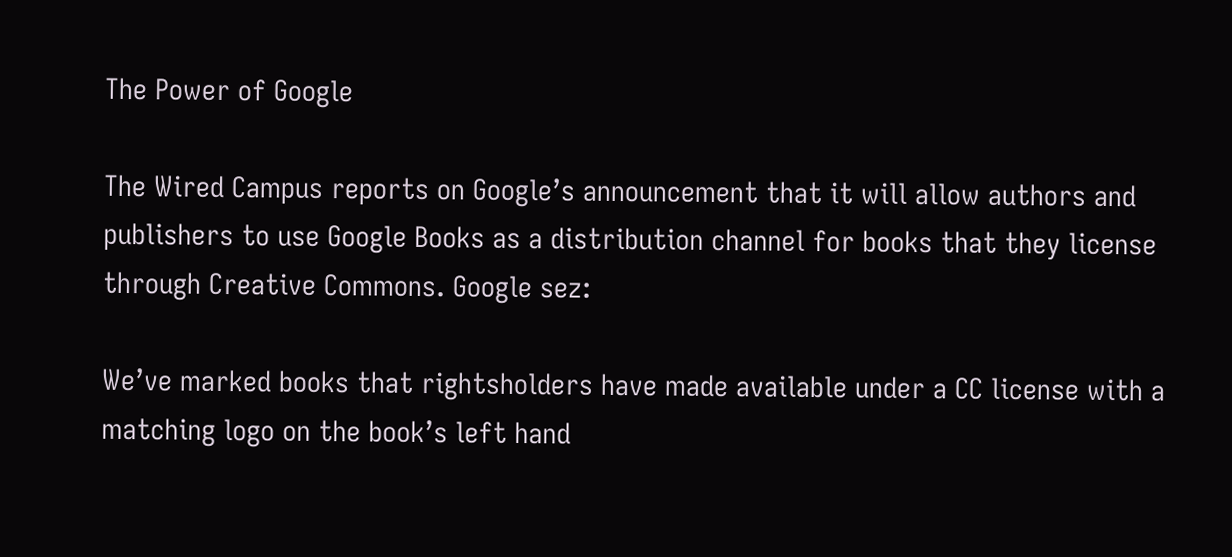The Power of Google

The Wired Campus reports on Google’s announcement that it will allow authors and publishers to use Google Books as a distribution channel for books that they license through Creative Commons. Google sez:

We’ve marked books that rightsholders have made available under a CC license with a matching logo on the book’s left hand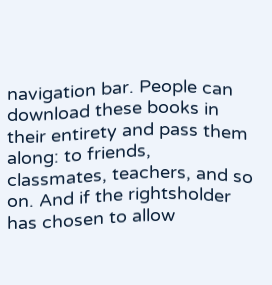navigation bar. People can download these books in their entirety and pass them along: to friends, classmates, teachers, and so on. And if the rightsholder has chosen to allow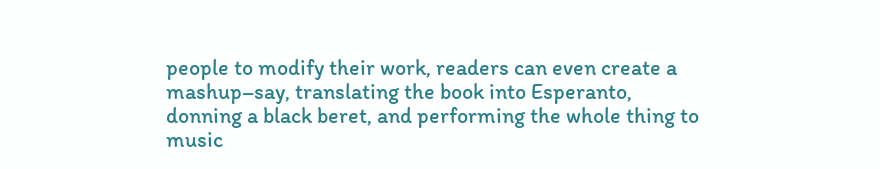people to modify their work, readers can even create a mashup–say, translating the book into Esperanto, donning a black beret, and performing the whole thing to music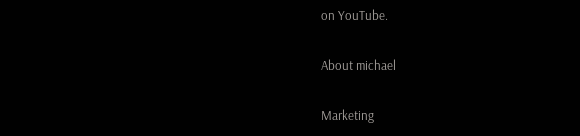on YouTube.

About michael

Marketing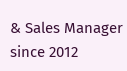& Sales Manager since 2012